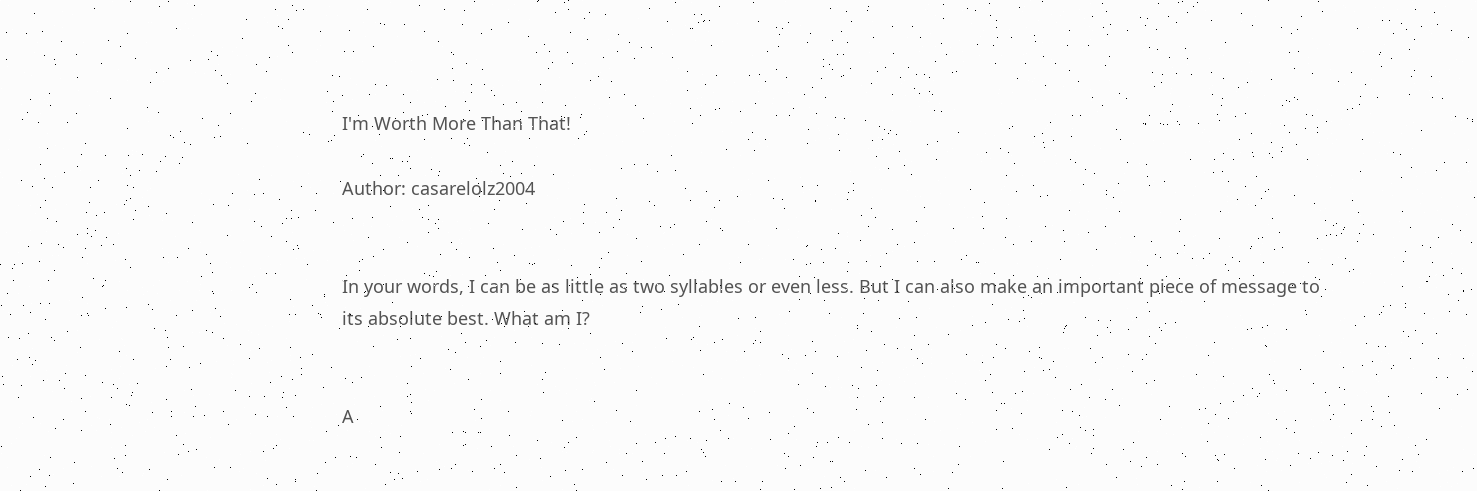I'm Worth More Than That!

Author: casarelolz2004


In your words, I can be as little as two syllables or even less. But I can also make an important piece of message to its absolute best. What am I?


A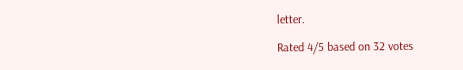letter.

Rated 4/5 based on 32 votes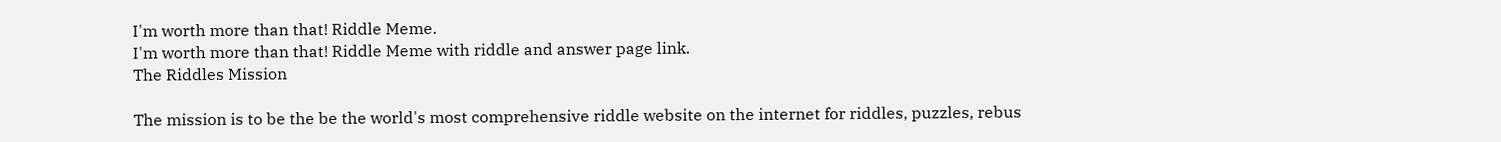I'm worth more than that! Riddle Meme.
I'm worth more than that! Riddle Meme with riddle and answer page link.
The Riddles Mission

The mission is to be the be the world's most comprehensive riddle website on the internet for riddles, puzzles, rebus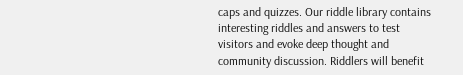caps and quizzes. Our riddle library contains interesting riddles and answers to test visitors and evoke deep thought and community discussion. Riddlers will benefit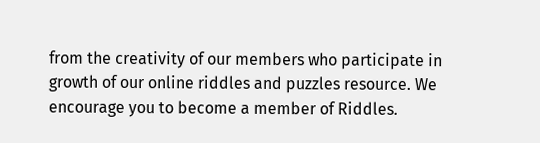from the creativity of our members who participate in growth of our online riddles and puzzles resource. We encourage you to become a member of Riddles.